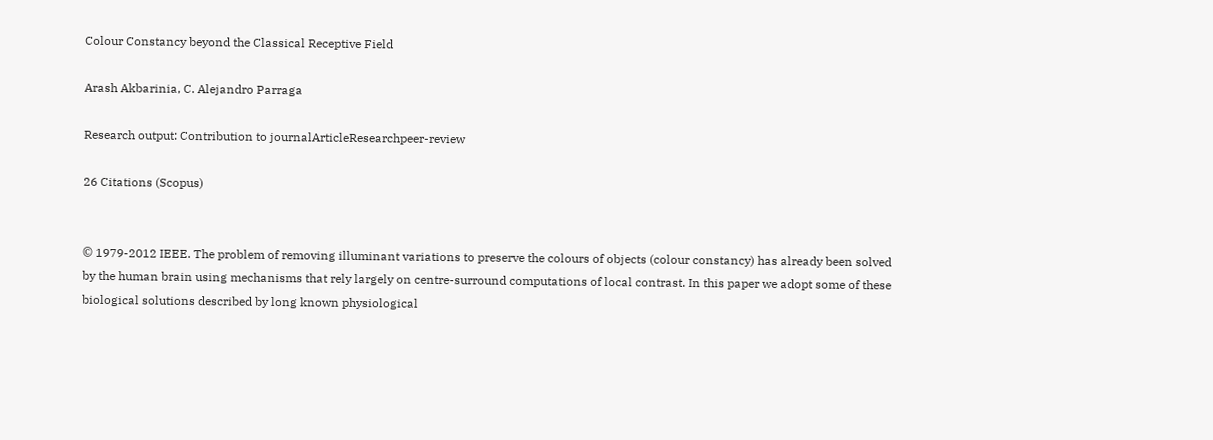Colour Constancy beyond the Classical Receptive Field

Arash Akbarinia, C. Alejandro Parraga

Research output: Contribution to journalArticleResearchpeer-review

26 Citations (Scopus)


© 1979-2012 IEEE. The problem of removing illuminant variations to preserve the colours of objects (colour constancy) has already been solved by the human brain using mechanisms that rely largely on centre-surround computations of local contrast. In this paper we adopt some of these biological solutions described by long known physiological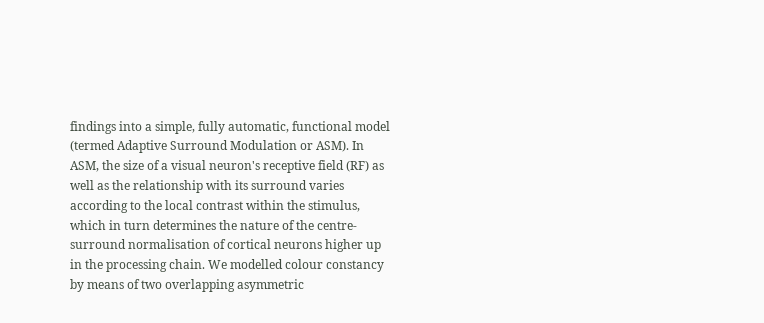findings into a simple, fully automatic, functional model (termed Adaptive Surround Modulation or ASM). In ASM, the size of a visual neuron's receptive field (RF) as well as the relationship with its surround varies according to the local contrast within the stimulus, which in turn determines the nature of the centre-surround normalisation of cortical neurons higher up in the processing chain. We modelled colour constancy by means of two overlapping asymmetric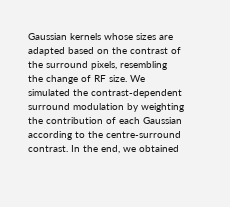Gaussian kernels whose sizes are adapted based on the contrast of the surround pixels, resembling the change of RF size. We simulated the contrast-dependent surround modulation by weighting the contribution of each Gaussian according to the centre-surround contrast. In the end, we obtained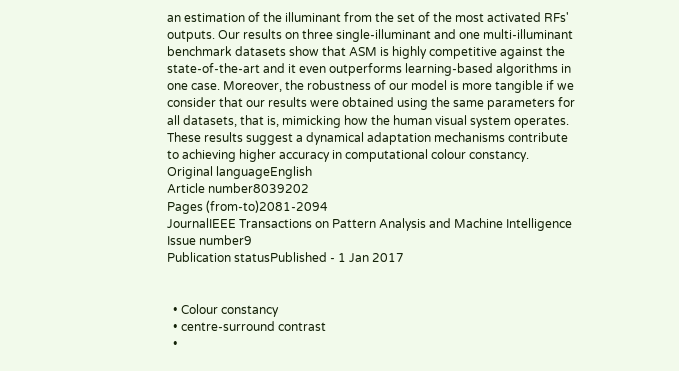an estimation of the illuminant from the set of the most activated RFs' outputs. Our results on three single-illuminant and one multi-illuminant benchmark datasets show that ASM is highly competitive against the state-of-the-art and it even outperforms learning-based algorithms in one case. Moreover, the robustness of our model is more tangible if we consider that our results were obtained using the same parameters for all datasets, that is, mimicking how the human visual system operates. These results suggest a dynamical adaptation mechanisms contribute to achieving higher accuracy in computational colour constancy.
Original languageEnglish
Article number8039202
Pages (from-to)2081-2094
JournalIEEE Transactions on Pattern Analysis and Machine Intelligence
Issue number9
Publication statusPublished - 1 Jan 2017


  • Colour constancy
  • centre-surround contrast
  •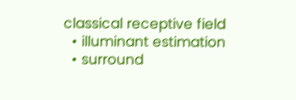classical receptive field
  • illuminant estimation
  • surround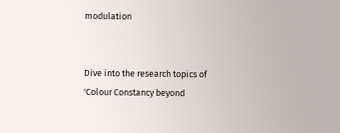modulation


Dive into the research topics of 'Colour Constancy beyond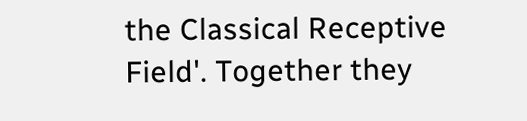the Classical Receptive Field'. Together they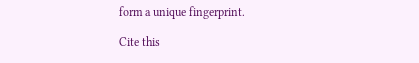form a unique fingerprint.

Cite this